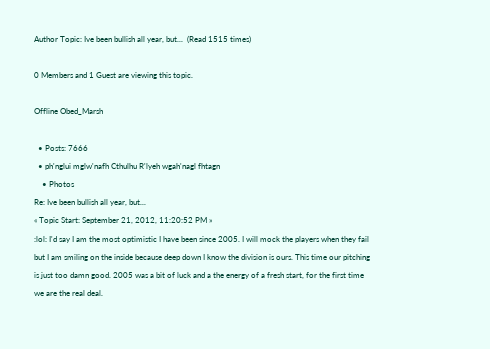Author Topic: Ive been bullish all year, but...  (Read 1515 times)

0 Members and 1 Guest are viewing this topic.

Offline Obed_Marsh

  • Posts: 7666
  • ph'nglui mglw'nafh Cthulhu R'lyeh wgah'nagl fhtagn
    • Photos
Re: Ive been bullish all year, but...
« Topic Start: September 21, 2012, 11:20:52 PM »
:lol: I'd say I am the most optimistic I have been since 2005. I will mock the players when they fail but I am smiling on the inside because deep down I know the division is ours. This time our pitching is just too damn good. 2005 was a bit of luck and a the energy of a fresh start, for the first time we are the real deal.